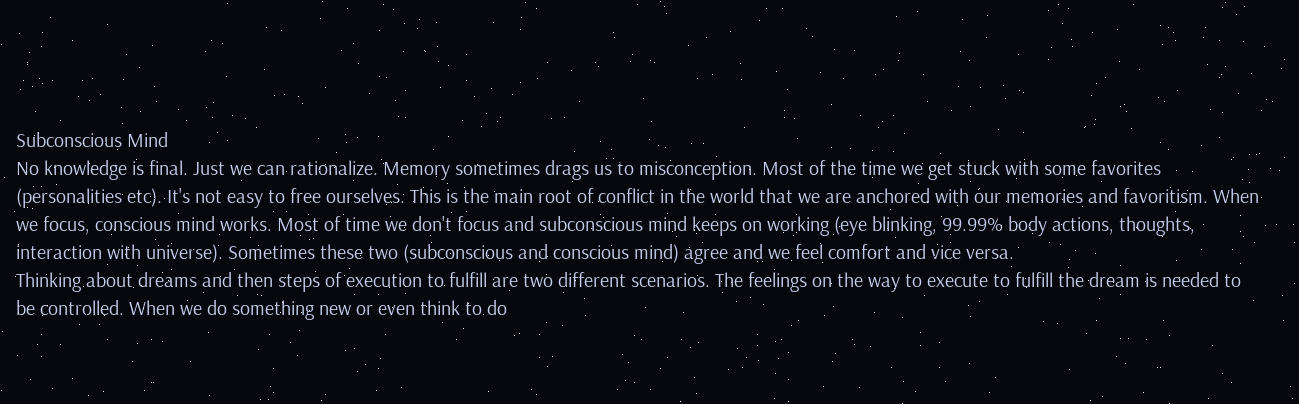Subconscious Mind
No knowledge is final. Just we can rationalize. Memory sometimes drags us to misconception. Most of the time we get stuck with some favorites (personalities etc). It's not easy to free ourselves. This is the main root of conflict in the world that we are anchored with our memories and favoritism. When we focus, conscious mind works. Most of time we don't focus and subconscious mind keeps on working (eye blinking, 99.99% body actions, thoughts, interaction with universe). Sometimes these two (subconscious and conscious mind) agree and we feel comfort and vice versa.
Thinking about dreams and then steps of execution to fulfill are two different scenarios. The feelings on the way to execute to fulfill the dream is needed to be controlled. When we do something new or even think to do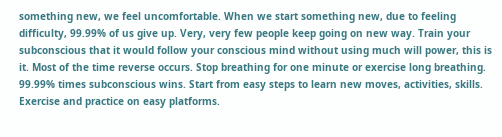something new, we feel uncomfortable. When we start something new, due to feeling difficulty, 99.99% of us give up. Very, very few people keep going on new way. Train your subconscious that it would follow your conscious mind without using much will power, this is it. Most of the time reverse occurs. Stop breathing for one minute or exercise long breathing. 99.99% times subconscious wins. Start from easy steps to learn new moves, activities, skills. Exercise and practice on easy platforms.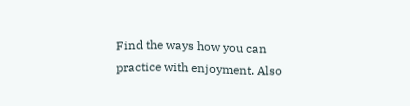Find the ways how you can practice with enjoyment. Also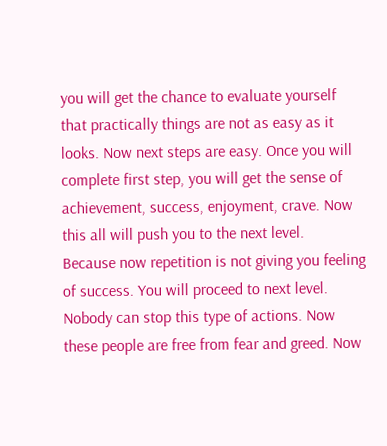you will get the chance to evaluate yourself that practically things are not as easy as it looks. Now next steps are easy. Once you will complete first step, you will get the sense of achievement, success, enjoyment, crave. Now this all will push you to the next level.
Because now repetition is not giving you feeling of success. You will proceed to next level. Nobody can stop this type of actions. Now these people are free from fear and greed. Now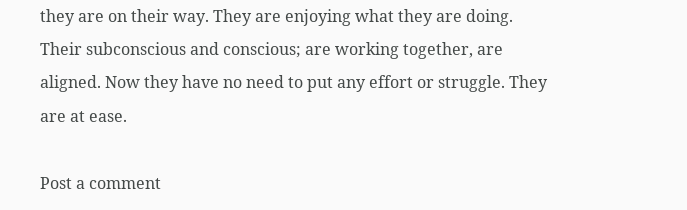they are on their way. They are enjoying what they are doing. Their subconscious and conscious; are working together, are aligned. Now they have no need to put any effort or struggle. They are at ease.

Post a comment